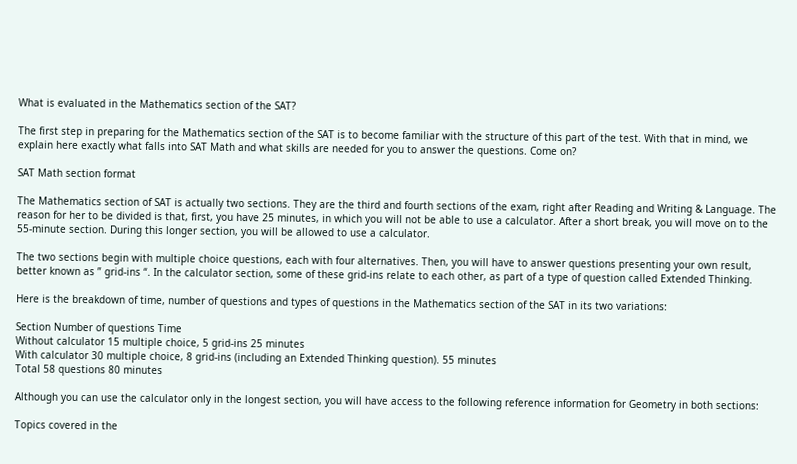What is evaluated in the Mathematics section of the SAT?

The first step in preparing for the Mathematics section of the SAT is to become familiar with the structure of this part of the test. With that in mind, we explain here exactly what falls into SAT Math and what skills are needed for you to answer the questions. Come on?

SAT Math section format

The Mathematics section of SAT is actually two sections. They are the third and fourth sections of the exam, right after Reading and Writing & Language. The reason for her to be divided is that, first, you have 25 minutes, in which you will not be able to use a calculator. After a short break, you will move on to the 55-minute section. During this longer section, you will be allowed to use a calculator.

The two sections begin with multiple choice questions, each with four alternatives. Then, you will have to answer questions presenting your own result, better known as ” grid-ins “. In the calculator section, some of these grid-ins relate to each other, as part of a type of question called Extended Thinking.

Here is the breakdown of time, number of questions and types of questions in the Mathematics section of the SAT in its two variations:

Section Number of questions Time
Without calculator 15 multiple choice, 5 grid-ins 25 minutes
With calculator 30 multiple choice, 8 grid-ins (including an Extended Thinking question). 55 minutes
Total 58 questions 80 minutes

Although you can use the calculator only in the longest section, you will have access to the following reference information for Geometry in both sections:

Topics covered in the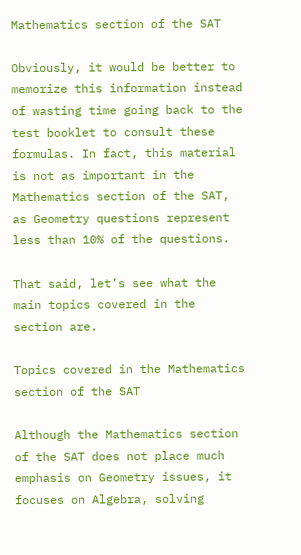Mathematics section of the SAT

Obviously, it would be better to memorize this information instead of wasting time going back to the test booklet to consult these formulas. In fact, this material is not as important in the Mathematics section of the SAT, as Geometry questions represent less than 10% of the questions.

That said, let’s see what the main topics covered in the section are.

Topics covered in the Mathematics section of the SAT

Although the Mathematics section of the SAT does not place much emphasis on Geometry issues, it focuses on Algebra, solving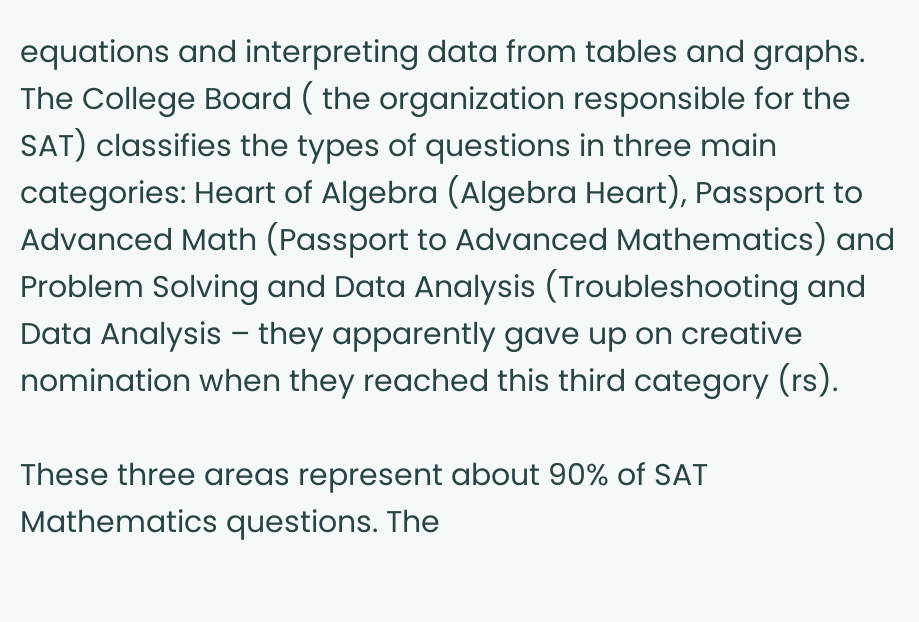equations and interpreting data from tables and graphs. The College Board ( the organization responsible for the SAT) classifies the types of questions in three main categories: Heart of Algebra (Algebra Heart), Passport to Advanced Math (Passport to Advanced Mathematics) and Problem Solving and Data Analysis (Troubleshooting and Data Analysis – they apparently gave up on creative nomination when they reached this third category (rs).

These three areas represent about 90% of SAT Mathematics questions. The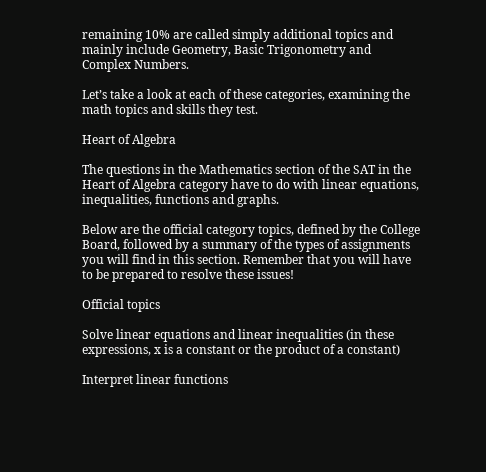remaining 10% are called simply additional topics and mainly include Geometry, Basic Trigonometry and Complex Numbers.

Let’s take a look at each of these categories, examining the math topics and skills they test.

Heart of Algebra

The questions in the Mathematics section of the SAT in the Heart of Algebra category have to do with linear equations, inequalities, functions and graphs.

Below are the official category topics, defined by the College Board, followed by a summary of the types of assignments you will find in this section. Remember that you will have to be prepared to resolve these issues!

Official topics

Solve linear equations and linear inequalities (in these expressions, x is a constant or the product of a constant)

Interpret linear functions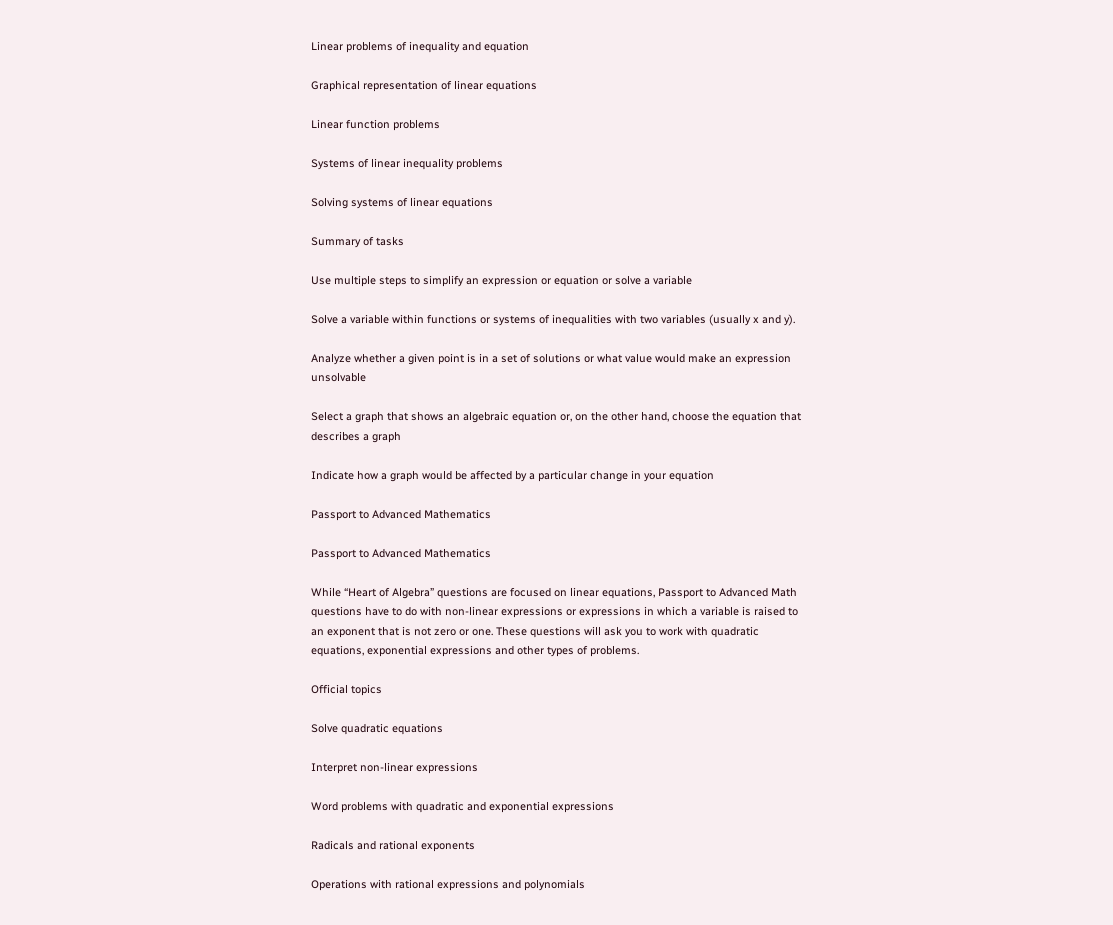Linear problems of inequality and equation

Graphical representation of linear equations

Linear function problems

Systems of linear inequality problems

Solving systems of linear equations

Summary of tasks

Use multiple steps to simplify an expression or equation or solve a variable

Solve a variable within functions or systems of inequalities with two variables (usually x and y).

Analyze whether a given point is in a set of solutions or what value would make an expression unsolvable

Select a graph that shows an algebraic equation or, on the other hand, choose the equation that describes a graph

Indicate how a graph would be affected by a particular change in your equation

Passport to Advanced Mathematics

Passport to Advanced Mathematics

While “Heart of Algebra” questions are focused on linear equations, Passport to Advanced Math questions have to do with non-linear expressions or expressions in which a variable is raised to an exponent that is not zero or one. These questions will ask you to work with quadratic equations, exponential expressions and other types of problems.

Official topics

Solve quadratic equations

Interpret non-linear expressions

Word problems with quadratic and exponential expressions

Radicals and rational exponents

Operations with rational expressions and polynomials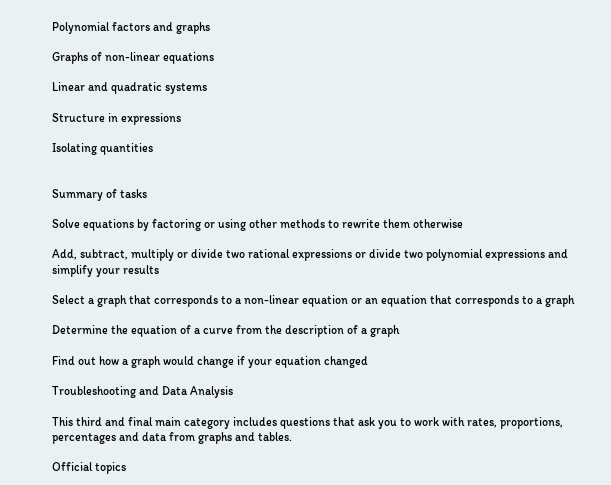Polynomial factors and graphs

Graphs of non-linear equations

Linear and quadratic systems

Structure in expressions

Isolating quantities


Summary of tasks

Solve equations by factoring or using other methods to rewrite them otherwise

Add, subtract, multiply or divide two rational expressions or divide two polynomial expressions and simplify your results

Select a graph that corresponds to a non-linear equation or an equation that corresponds to a graph

Determine the equation of a curve from the description of a graph

Find out how a graph would change if your equation changed

Troubleshooting and Data Analysis

This third and final main category includes questions that ask you to work with rates, proportions, percentages and data from graphs and tables.

Official topics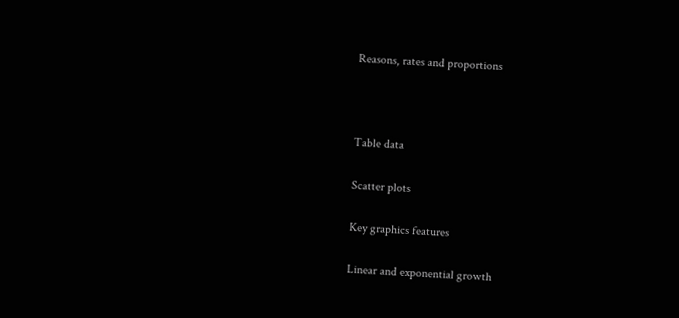Reasons, rates and proportions



Table data

Scatter plots

Key graphics features

Linear and exponential growth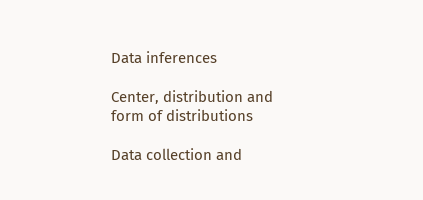Data inferences

Center, distribution and form of distributions

Data collection and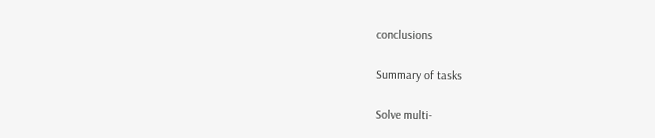conclusions

Summary of tasks

Solve multi-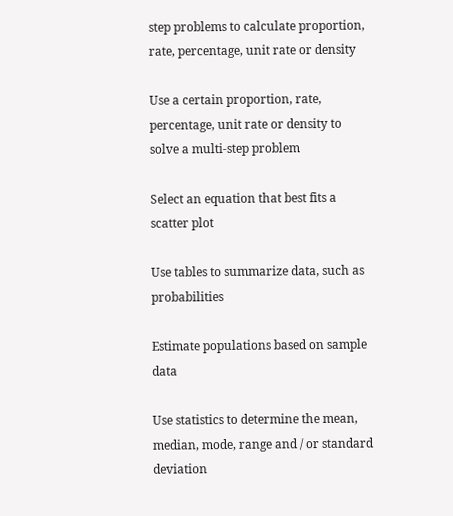step problems to calculate proportion, rate, percentage, unit rate or density

Use a certain proportion, rate, percentage, unit rate or density to solve a multi-step problem

Select an equation that best fits a scatter plot

Use tables to summarize data, such as probabilities

Estimate populations based on sample data

Use statistics to determine the mean, median, mode, range and / or standard deviation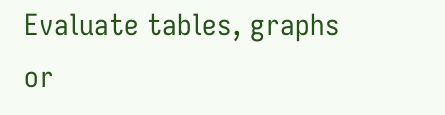Evaluate tables, graphs or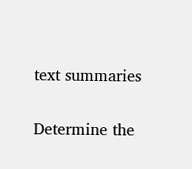text summaries

Determine the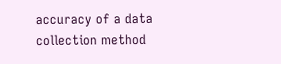accuracy of a data collection method